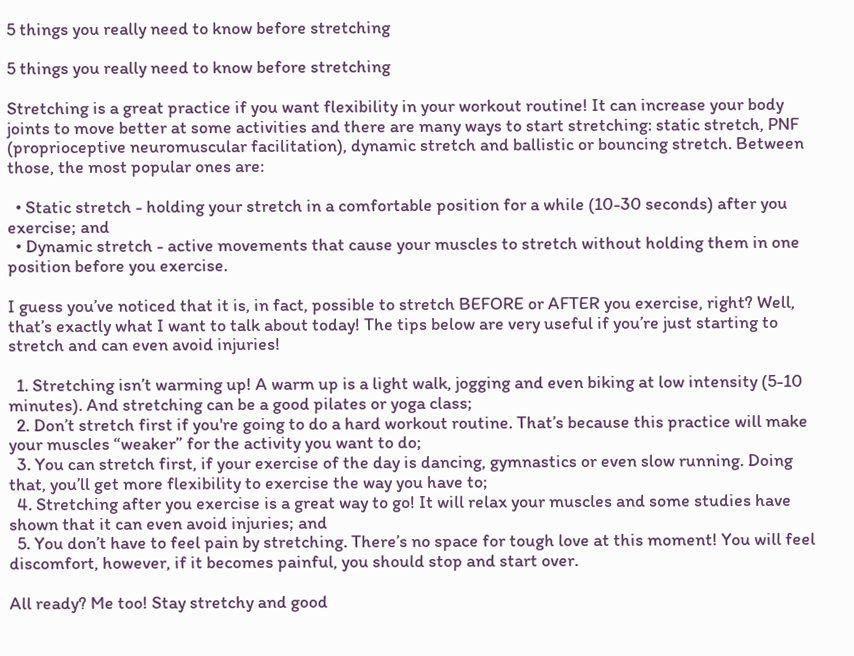5 things you really need to know before stretching

5 things you really need to know before stretching

Stretching is a great practice if you want flexibility in your workout routine! It can increase your body joints to move better at some activities and there are many ways to start stretching: static stretch, PNF (proprioceptive neuromuscular facilitation), dynamic stretch and ballistic or bouncing stretch. Between those, the most popular ones are:

  • Static stretch - holding your stretch in a comfortable position for a while (10-30 seconds) after you exercise; and
  • Dynamic stretch - active movements that cause your muscles to stretch without holding them in one position before you exercise.

I guess you’ve noticed that it is, in fact, possible to stretch BEFORE or AFTER you exercise, right? Well, that’s exactly what I want to talk about today! The tips below are very useful if you’re just starting to stretch and can even avoid injuries!

  1. Stretching isn’t warming up! A warm up is a light walk, jogging and even biking at low intensity (5-10 minutes). And stretching can be a good pilates or yoga class;
  2. Don’t stretch first if you're going to do a hard workout routine. That’s because this practice will make your muscles “weaker” for the activity you want to do;
  3. You can stretch first, if your exercise of the day is dancing, gymnastics or even slow running. Doing that, you’ll get more flexibility to exercise the way you have to;
  4. Stretching after you exercise is a great way to go! It will relax your muscles and some studies have shown that it can even avoid injuries; and
  5. You don’t have to feel pain by stretching. There’s no space for tough love at this moment! You will feel discomfort, however, if it becomes painful, you should stop and start over.

All ready? Me too! Stay stretchy and good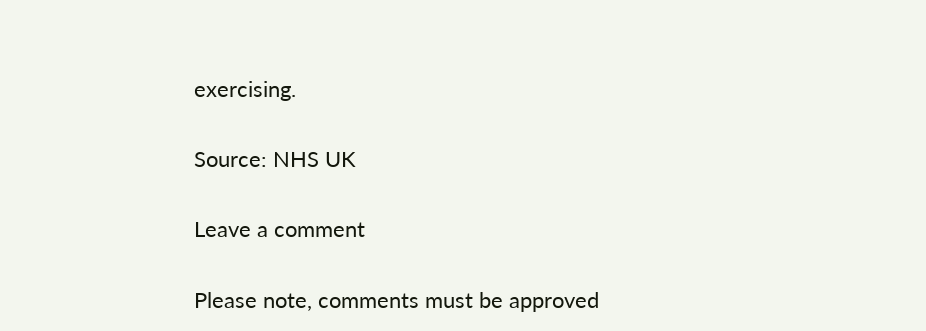exercising.

Source: NHS UK

Leave a comment

Please note, comments must be approved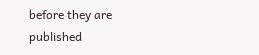before they are published